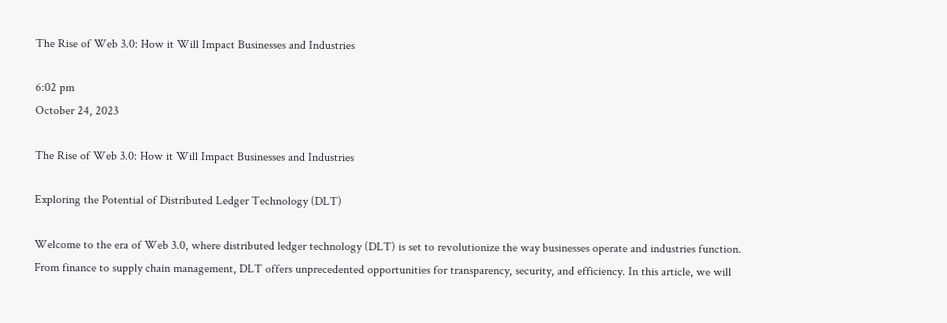The Rise of Web 3.0: How it Will Impact Businesses and Industries

6:02 pm
October 24, 2023

The Rise of Web 3.0: How it Will Impact Businesses and Industries

Exploring the Potential of Distributed Ledger Technology (DLT)

Welcome to the era of Web 3.0, where distributed ledger technology (DLT) is set to revolutionize the way businesses operate and industries function. From finance to supply chain management, DLT offers unprecedented opportunities for transparency, security, and efficiency. In this article, we will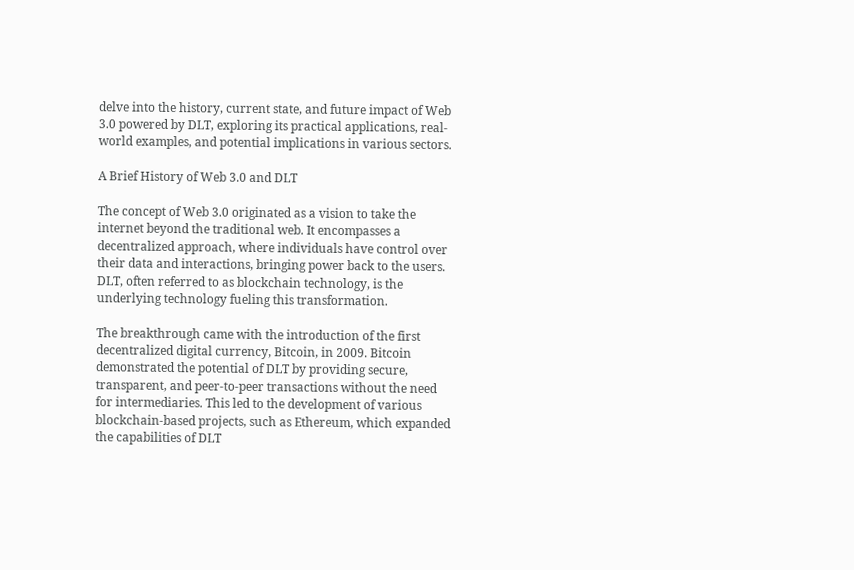delve into the history, current state, and future impact of Web 3.0 powered by DLT, exploring its practical applications, real-world examples, and potential implications in various sectors.

A Brief History of Web 3.0 and DLT

The concept of Web 3.0 originated as a vision to take the internet beyond the traditional web. It encompasses a decentralized approach, where individuals have control over their data and interactions, bringing power back to the users. DLT, often referred to as blockchain technology, is the underlying technology fueling this transformation.

The breakthrough came with the introduction of the first decentralized digital currency, Bitcoin, in 2009. Bitcoin demonstrated the potential of DLT by providing secure, transparent, and peer-to-peer transactions without the need for intermediaries. This led to the development of various blockchain-based projects, such as Ethereum, which expanded the capabilities of DLT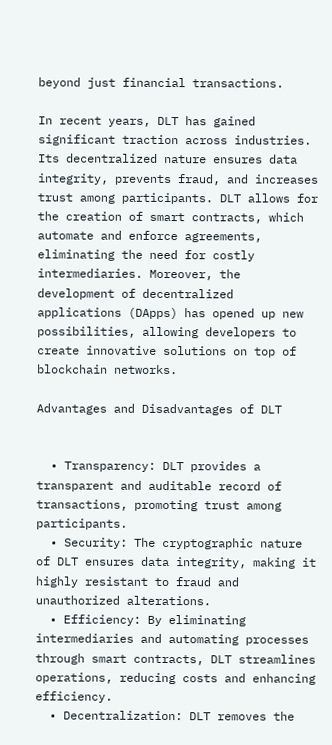beyond just financial transactions.

In recent years, DLT has gained significant traction across industries. Its decentralized nature ensures data integrity, prevents fraud, and increases trust among participants. DLT allows for the creation of smart contracts, which automate and enforce agreements, eliminating the need for costly intermediaries. Moreover, the development of decentralized applications (DApps) has opened up new possibilities, allowing developers to create innovative solutions on top of blockchain networks.

Advantages and Disadvantages of DLT


  • Transparency: DLT provides a transparent and auditable record of transactions, promoting trust among participants.
  • Security: The cryptographic nature of DLT ensures data integrity, making it highly resistant to fraud and unauthorized alterations.
  • Efficiency: By eliminating intermediaries and automating processes through smart contracts, DLT streamlines operations, reducing costs and enhancing efficiency.
  • Decentralization: DLT removes the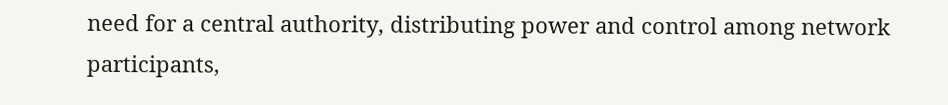need for a central authority, distributing power and control among network participants,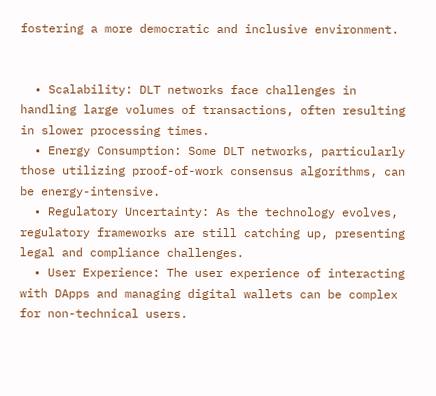fostering a more democratic and inclusive environment.


  • Scalability: DLT networks face challenges in handling large volumes of transactions, often resulting in slower processing times.
  • Energy Consumption: Some DLT networks, particularly those utilizing proof-of-work consensus algorithms, can be energy-intensive.
  • Regulatory Uncertainty: As the technology evolves, regulatory frameworks are still catching up, presenting legal and compliance challenges.
  • User Experience: The user experience of interacting with DApps and managing digital wallets can be complex for non-technical users.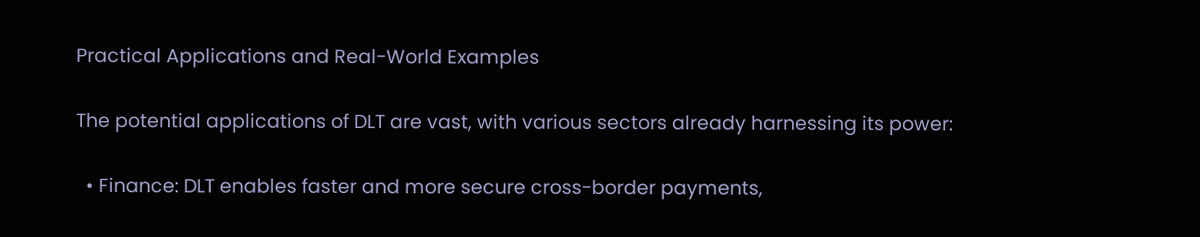Practical Applications and Real-World Examples

The potential applications of DLT are vast, with various sectors already harnessing its power:

  • Finance: DLT enables faster and more secure cross-border payments,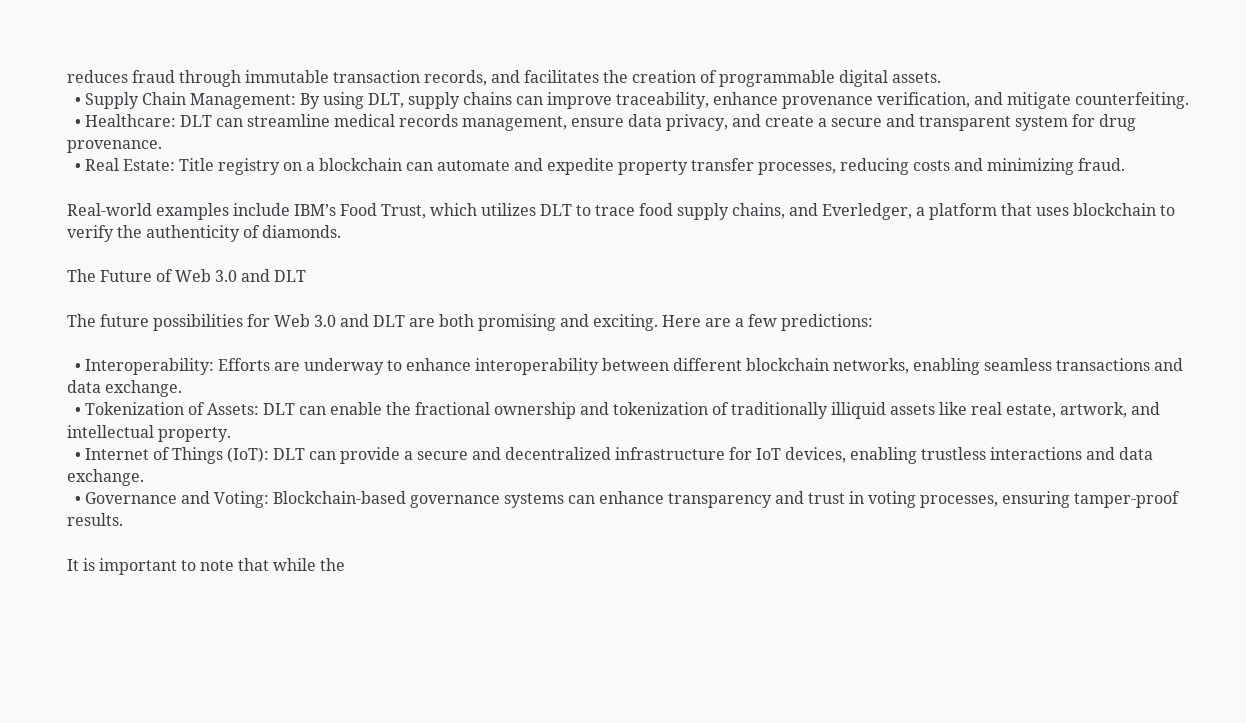reduces fraud through immutable transaction records, and facilitates the creation of programmable digital assets.
  • Supply Chain Management: By using DLT, supply chains can improve traceability, enhance provenance verification, and mitigate counterfeiting.
  • Healthcare: DLT can streamline medical records management, ensure data privacy, and create a secure and transparent system for drug provenance.
  • Real Estate: Title registry on a blockchain can automate and expedite property transfer processes, reducing costs and minimizing fraud.

Real-world examples include IBM’s Food Trust, which utilizes DLT to trace food supply chains, and Everledger, a platform that uses blockchain to verify the authenticity of diamonds.

The Future of Web 3.0 and DLT

The future possibilities for Web 3.0 and DLT are both promising and exciting. Here are a few predictions:

  • Interoperability: Efforts are underway to enhance interoperability between different blockchain networks, enabling seamless transactions and data exchange.
  • Tokenization of Assets: DLT can enable the fractional ownership and tokenization of traditionally illiquid assets like real estate, artwork, and intellectual property.
  • Internet of Things (IoT): DLT can provide a secure and decentralized infrastructure for IoT devices, enabling trustless interactions and data exchange.
  • Governance and Voting: Blockchain-based governance systems can enhance transparency and trust in voting processes, ensuring tamper-proof results.

It is important to note that while the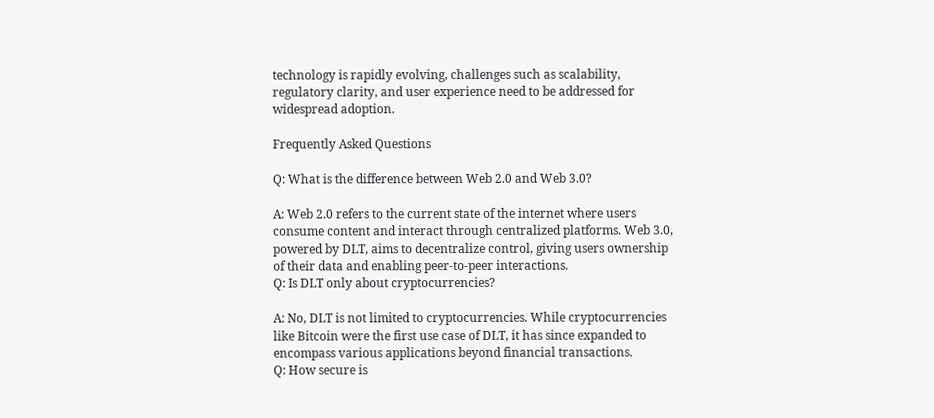technology is rapidly evolving, challenges such as scalability, regulatory clarity, and user experience need to be addressed for widespread adoption.

Frequently Asked Questions

Q: What is the difference between Web 2.0 and Web 3.0?

A: Web 2.0 refers to the current state of the internet where users consume content and interact through centralized platforms. Web 3.0, powered by DLT, aims to decentralize control, giving users ownership of their data and enabling peer-to-peer interactions.
Q: Is DLT only about cryptocurrencies?

A: No, DLT is not limited to cryptocurrencies. While cryptocurrencies like Bitcoin were the first use case of DLT, it has since expanded to encompass various applications beyond financial transactions.
Q: How secure is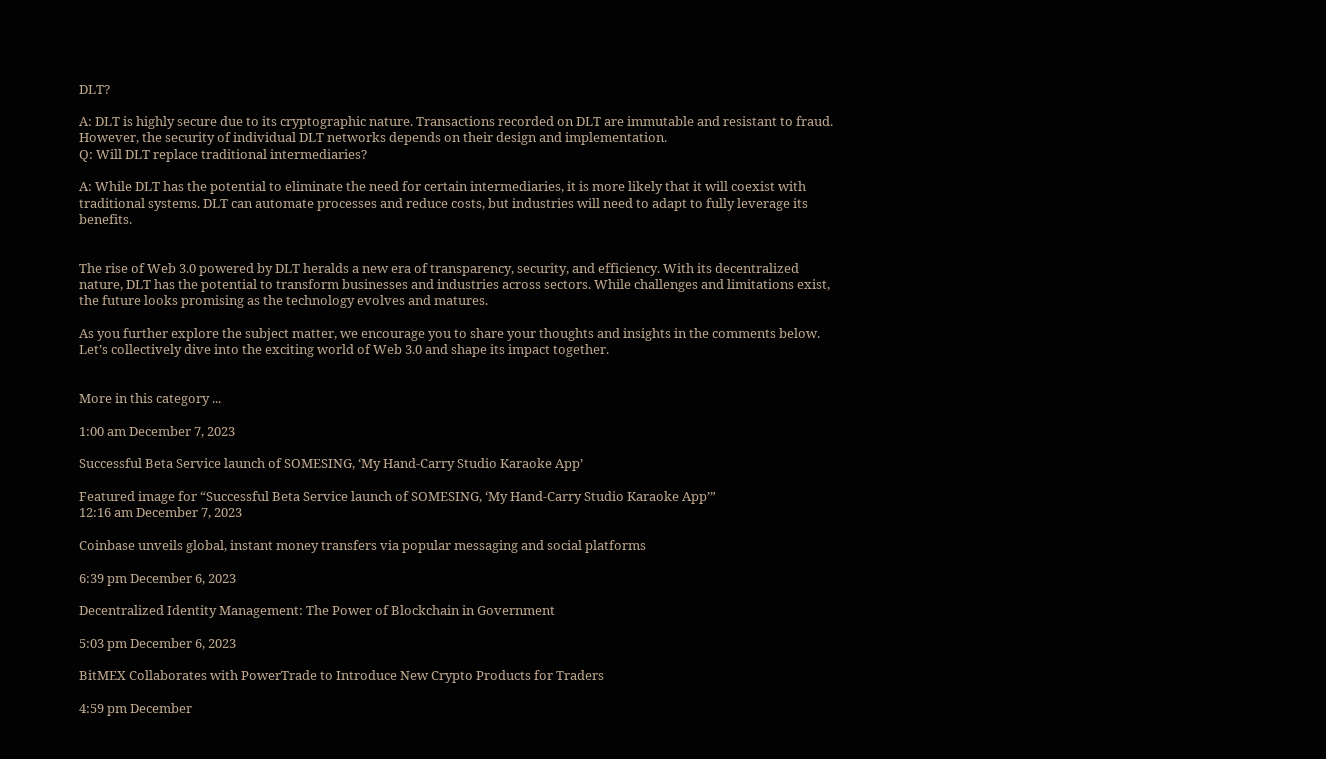DLT?

A: DLT is highly secure due to its cryptographic nature. Transactions recorded on DLT are immutable and resistant to fraud. However, the security of individual DLT networks depends on their design and implementation.
Q: Will DLT replace traditional intermediaries?

A: While DLT has the potential to eliminate the need for certain intermediaries, it is more likely that it will coexist with traditional systems. DLT can automate processes and reduce costs, but industries will need to adapt to fully leverage its benefits.


The rise of Web 3.0 powered by DLT heralds a new era of transparency, security, and efficiency. With its decentralized nature, DLT has the potential to transform businesses and industries across sectors. While challenges and limitations exist, the future looks promising as the technology evolves and matures.

As you further explore the subject matter, we encourage you to share your thoughts and insights in the comments below. Let’s collectively dive into the exciting world of Web 3.0 and shape its impact together.


More in this category ...

1:00 am December 7, 2023

Successful Beta Service launch of SOMESING, ‘My Hand-Carry Studio Karaoke App’

Featured image for “Successful Beta Service launch of SOMESING, ‘My Hand-Carry Studio Karaoke App’”
12:16 am December 7, 2023

Coinbase unveils global, instant money transfers via popular messaging and social platforms

6:39 pm December 6, 2023

Decentralized Identity Management: The Power of Blockchain in Government

5:03 pm December 6, 2023

BitMEX Collaborates with PowerTrade to Introduce New Crypto Products for Traders

4:59 pm December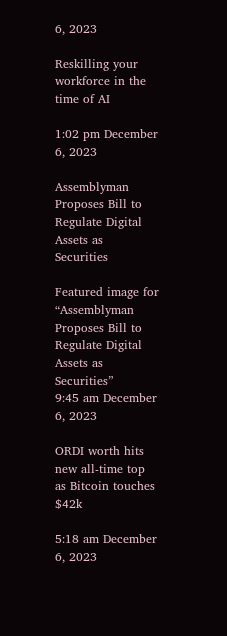6, 2023

Reskilling your workforce in the time of AI

1:02 pm December 6, 2023

Assemblyman Proposes Bill to Regulate Digital Assets as Securities

Featured image for “Assemblyman Proposes Bill to Regulate Digital Assets as Securities”
9:45 am December 6, 2023

ORDI worth hits new all-time top as Bitcoin touches $42k

5:18 am December 6, 2023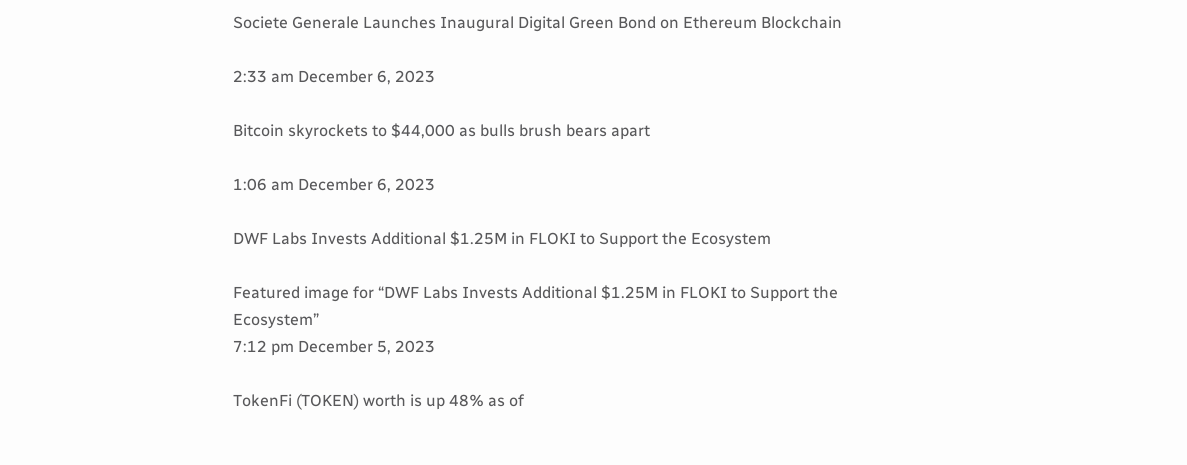Societe Generale Launches Inaugural Digital Green Bond on Ethereum Blockchain

2:33 am December 6, 2023

Bitcoin skyrockets to $44,000 as bulls brush bears apart

1:06 am December 6, 2023

DWF Labs Invests Additional $1.25M in FLOKI to Support the Ecosystem

Featured image for “DWF Labs Invests Additional $1.25M in FLOKI to Support the Ecosystem”
7:12 pm December 5, 2023

TokenFi (TOKEN) worth is up 48% as of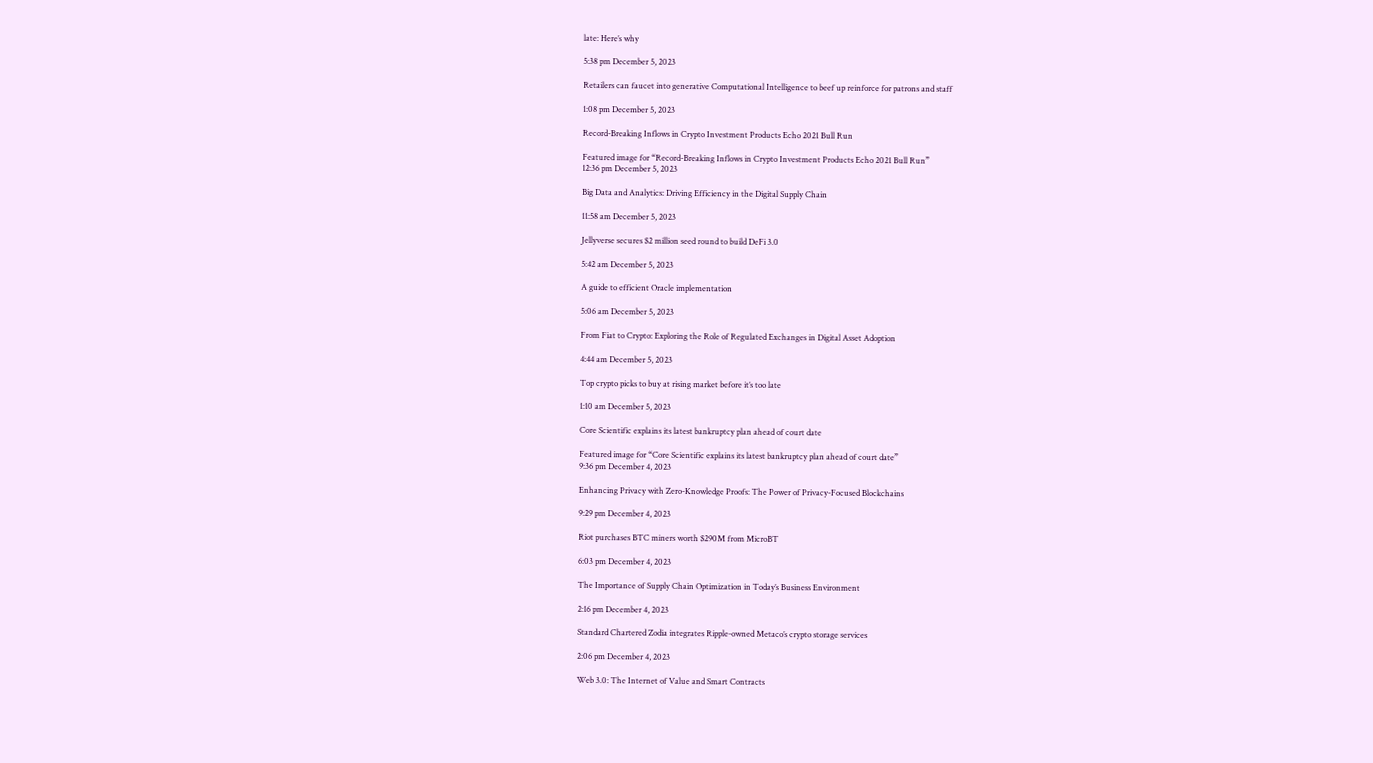late: Here’s why

5:38 pm December 5, 2023

Retailers can faucet into generative Computational Intelligence to beef up reinforce for patrons and staff

1:08 pm December 5, 2023

Record-Breaking Inflows in Crypto Investment Products Echo 2021 Bull Run

Featured image for “Record-Breaking Inflows in Crypto Investment Products Echo 2021 Bull Run”
12:36 pm December 5, 2023

Big Data and Analytics: Driving Efficiency in the Digital Supply Chain

11:58 am December 5, 2023

Jellyverse secures $2 million seed round to build DeFi 3.0

5:42 am December 5, 2023

A guide to efficient Oracle implementation

5:06 am December 5, 2023

From Fiat to Crypto: Exploring the Role of Regulated Exchanges in Digital Asset Adoption

4:44 am December 5, 2023

Top crypto picks to buy at rising market before it’s too late

1:10 am December 5, 2023

Core Scientific explains its latest bankruptcy plan ahead of court date

Featured image for “Core Scientific explains its latest bankruptcy plan ahead of court date”
9:36 pm December 4, 2023

Enhancing Privacy with Zero-Knowledge Proofs: The Power of Privacy-Focused Blockchains

9:29 pm December 4, 2023

Riot purchases BTC miners worth $290M from MicroBT

6:03 pm December 4, 2023

The Importance of Supply Chain Optimization in Today’s Business Environment

2:16 pm December 4, 2023

Standard Chartered Zodia integrates Ripple-owned Metaco’s crypto storage services

2:06 pm December 4, 2023

Web 3.0: The Internet of Value and Smart Contracts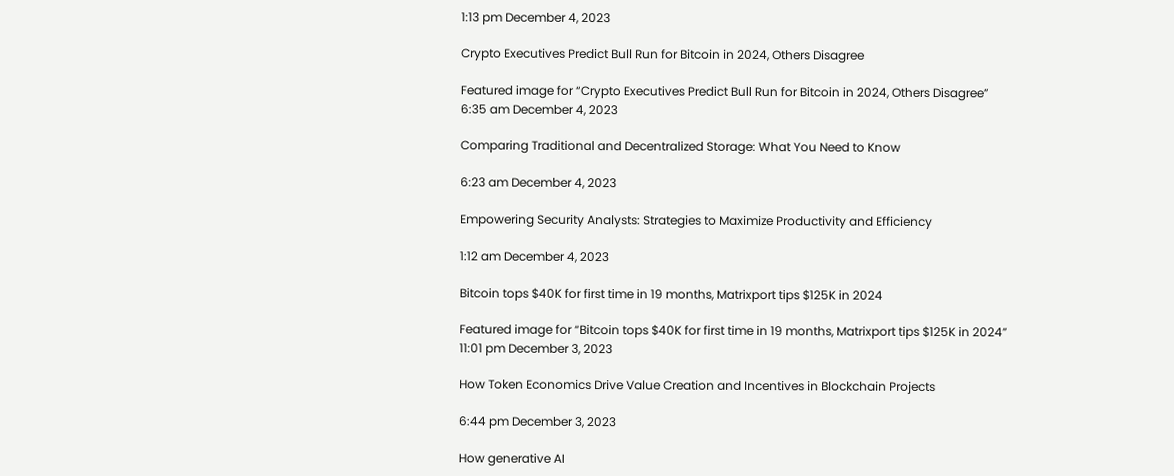1:13 pm December 4, 2023

Crypto Executives Predict Bull Run for Bitcoin in 2024, Others Disagree

Featured image for “Crypto Executives Predict Bull Run for Bitcoin in 2024, Others Disagree”
6:35 am December 4, 2023

Comparing Traditional and Decentralized Storage: What You Need to Know

6:23 am December 4, 2023

Empowering Security Analysts: Strategies to Maximize Productivity and Efficiency

1:12 am December 4, 2023

Bitcoin tops $40K for first time in 19 months, Matrixport tips $125K in 2024

Featured image for “Bitcoin tops $40K for first time in 19 months, Matrixport tips $125K in 2024”
11:01 pm December 3, 2023

How Token Economics Drive Value Creation and Incentives in Blockchain Projects

6:44 pm December 3, 2023

How generative AI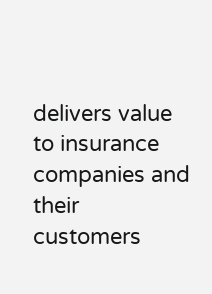delivers value to insurance companies and their customers